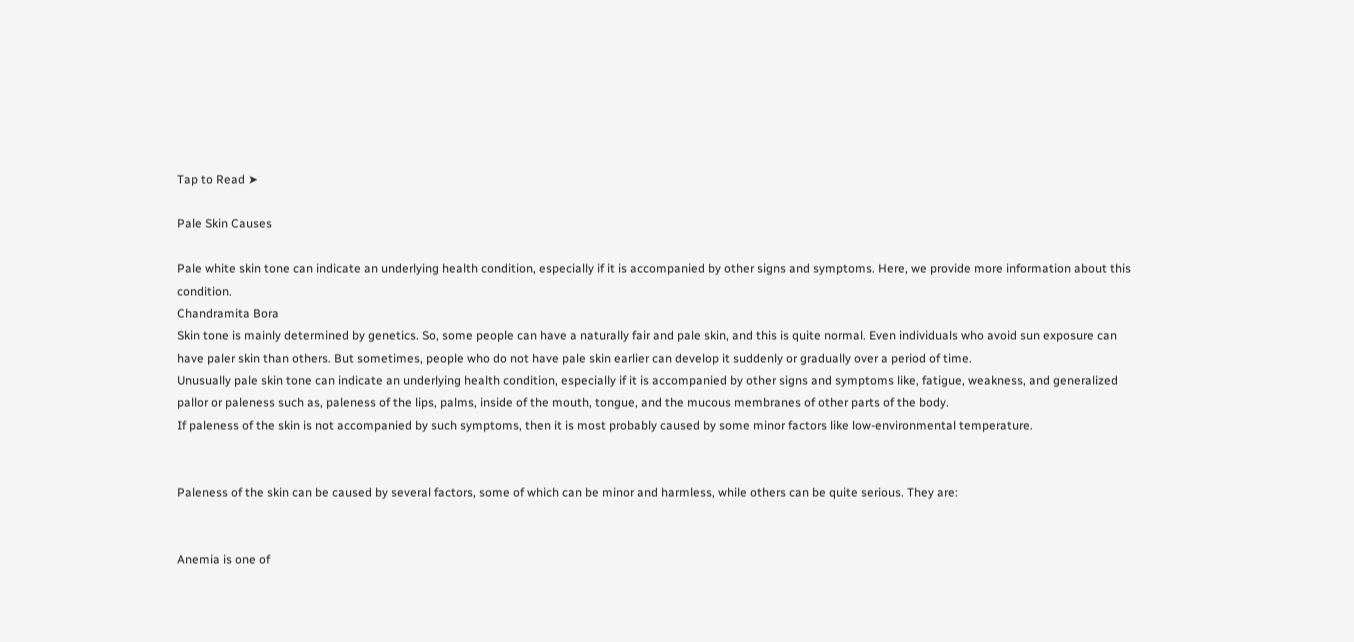Tap to Read ➤

Pale Skin Causes

Pale white skin tone can indicate an underlying health condition, especially if it is accompanied by other signs and symptoms. Here, we provide more information about this condition.
Chandramita Bora
Skin tone is mainly determined by genetics. So, some people can have a naturally fair and pale skin, and this is quite normal. Even individuals who avoid sun exposure can have paler skin than others. But sometimes, people who do not have pale skin earlier can develop it suddenly or gradually over a period of time.
Unusually pale skin tone can indicate an underlying health condition, especially if it is accompanied by other signs and symptoms like, fatigue, weakness, and generalized pallor or paleness such as, paleness of the lips, palms, inside of the mouth, tongue, and the mucous membranes of other parts of the body.
If paleness of the skin is not accompanied by such symptoms, then it is most probably caused by some minor factors like low-environmental temperature.


Paleness of the skin can be caused by several factors, some of which can be minor and harmless, while others can be quite serious. They are:


Anemia is one of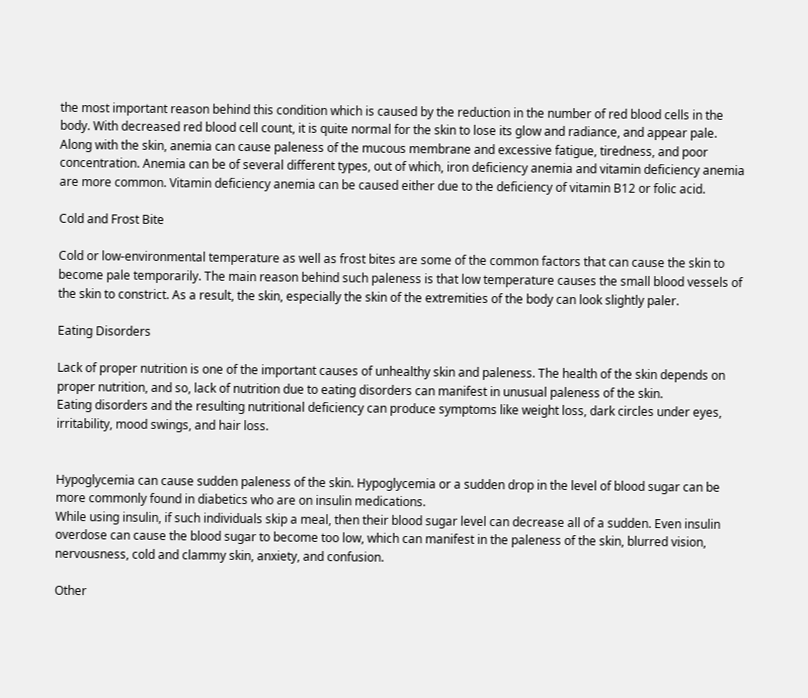the most important reason behind this condition which is caused by the reduction in the number of red blood cells in the body. With decreased red blood cell count, it is quite normal for the skin to lose its glow and radiance, and appear pale.
Along with the skin, anemia can cause paleness of the mucous membrane and excessive fatigue, tiredness, and poor concentration. Anemia can be of several different types, out of which, iron deficiency anemia and vitamin deficiency anemia are more common. Vitamin deficiency anemia can be caused either due to the deficiency of vitamin B12 or folic acid.

Cold and Frost Bite

Cold or low-environmental temperature as well as frost bites are some of the common factors that can cause the skin to become pale temporarily. The main reason behind such paleness is that low temperature causes the small blood vessels of the skin to constrict. As a result, the skin, especially the skin of the extremities of the body can look slightly paler.

Eating Disorders

Lack of proper nutrition is one of the important causes of unhealthy skin and paleness. The health of the skin depends on proper nutrition, and so, lack of nutrition due to eating disorders can manifest in unusual paleness of the skin.
Eating disorders and the resulting nutritional deficiency can produce symptoms like weight loss, dark circles under eyes, irritability, mood swings, and hair loss.


Hypoglycemia can cause sudden paleness of the skin. Hypoglycemia or a sudden drop in the level of blood sugar can be more commonly found in diabetics who are on insulin medications.
While using insulin, if such individuals skip a meal, then their blood sugar level can decrease all of a sudden. Even insulin overdose can cause the blood sugar to become too low, which can manifest in the paleness of the skin, blurred vision, nervousness, cold and clammy skin, anxiety, and confusion.

Other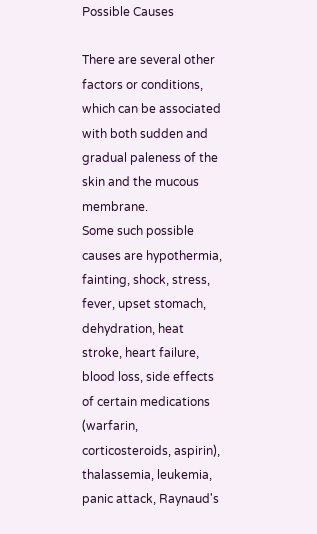Possible Causes

There are several other factors or conditions, which can be associated with both sudden and gradual paleness of the skin and the mucous membrane.
Some such possible causes are hypothermia, fainting, shock, stress, fever, upset stomach, dehydration, heat stroke, heart failure, blood loss, side effects of certain medications (warfarin, corticosteroids, aspirin), thalassemia, leukemia, panic attack, Raynaud's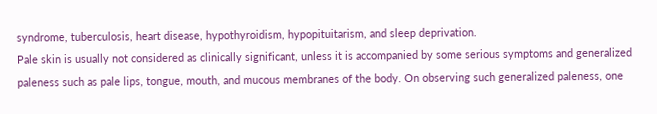syndrome, tuberculosis, heart disease, hypothyroidism, hypopituitarism, and sleep deprivation.
Pale skin is usually not considered as clinically significant, unless it is accompanied by some serious symptoms and generalized paleness such as pale lips, tongue, mouth, and mucous membranes of the body. On observing such generalized paleness, one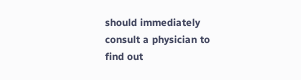should immediately consult a physician to find out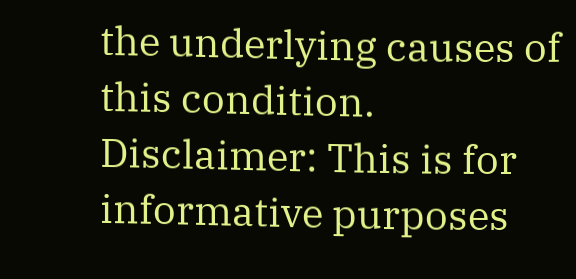the underlying causes of this condition.
Disclaimer: This is for informative purposes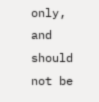only, and should not be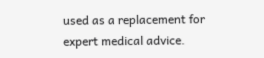used as a replacement for expert medical advice.